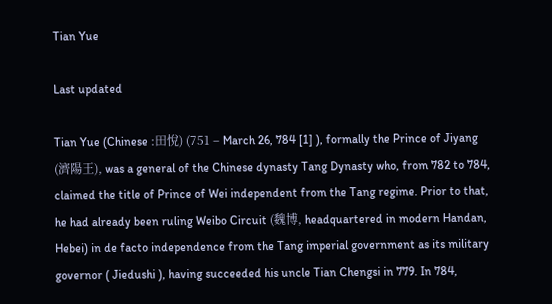Tian Yue

Last updated

Tian Yue (Chinese :田悅) (751 – March 26, 784 [1] ), formally the Prince of Jiyang (濟陽王), was a general of the Chinese dynasty Tang Dynasty who, from 782 to 784, claimed the title of Prince of Wei independent from the Tang regime. Prior to that, he had already been ruling Weibo Circuit (魏博, headquartered in modern Handan, Hebei) in de facto independence from the Tang imperial government as its military governor ( Jiedushi ), having succeeded his uncle Tian Chengsi in 779. In 784,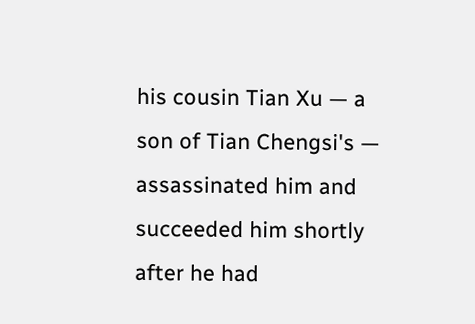his cousin Tian Xu — a son of Tian Chengsi's — assassinated him and succeeded him shortly after he had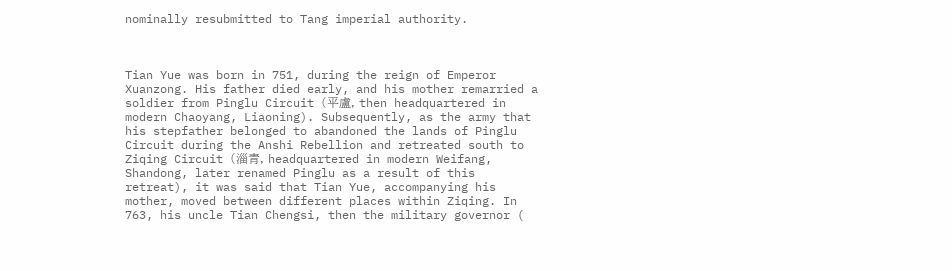nominally resubmitted to Tang imperial authority.



Tian Yue was born in 751, during the reign of Emperor Xuanzong. His father died early, and his mother remarried a soldier from Pinglu Circuit (平盧, then headquartered in modern Chaoyang, Liaoning). Subsequently, as the army that his stepfather belonged to abandoned the lands of Pinglu Circuit during the Anshi Rebellion and retreated south to Ziqing Circuit (淄青, headquartered in modern Weifang, Shandong, later renamed Pinglu as a result of this retreat), it was said that Tian Yue, accompanying his mother, moved between different places within Ziqing. In 763, his uncle Tian Chengsi, then the military governor (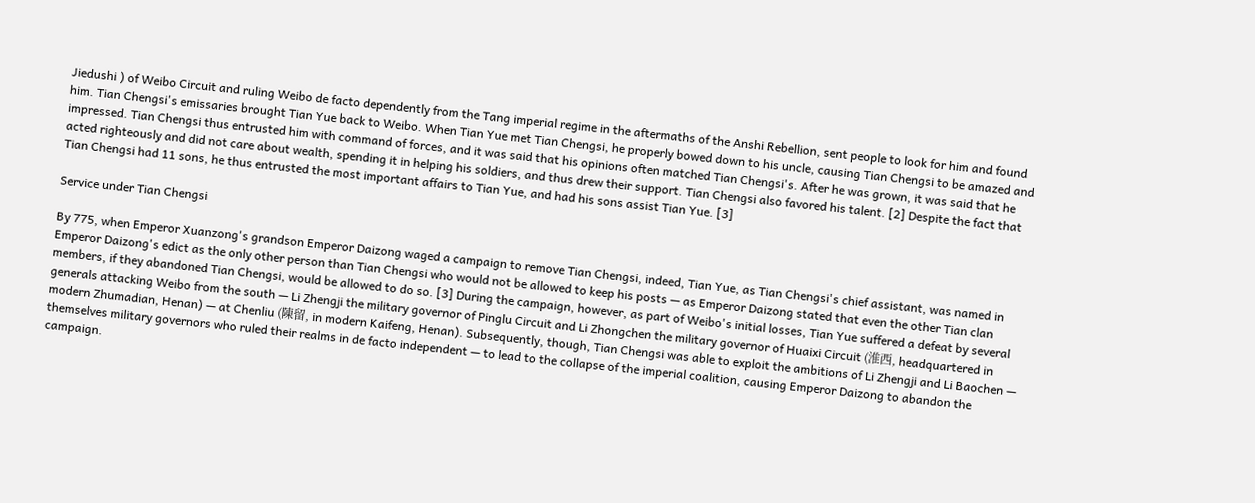Jiedushi ) of Weibo Circuit and ruling Weibo de facto dependently from the Tang imperial regime in the aftermaths of the Anshi Rebellion, sent people to look for him and found him. Tian Chengsi's emissaries brought Tian Yue back to Weibo. When Tian Yue met Tian Chengsi, he properly bowed down to his uncle, causing Tian Chengsi to be amazed and impressed. Tian Chengsi thus entrusted him with command of forces, and it was said that his opinions often matched Tian Chengsi's. After he was grown, it was said that he acted righteously and did not care about wealth, spending it in helping his soldiers, and thus drew their support. Tian Chengsi also favored his talent. [2] Despite the fact that Tian Chengsi had 11 sons, he thus entrusted the most important affairs to Tian Yue, and had his sons assist Tian Yue. [3]

Service under Tian Chengsi

By 775, when Emperor Xuanzong's grandson Emperor Daizong waged a campaign to remove Tian Chengsi, indeed, Tian Yue, as Tian Chengsi's chief assistant, was named in Emperor Daizong's edict as the only other person than Tian Chengsi who would not be allowed to keep his posts — as Emperor Daizong stated that even the other Tian clan members, if they abandoned Tian Chengsi, would be allowed to do so. [3] During the campaign, however, as part of Weibo's initial losses, Tian Yue suffered a defeat by several generals attacking Weibo from the south — Li Zhengji the military governor of Pinglu Circuit and Li Zhongchen the military governor of Huaixi Circuit (淮西, headquartered in modern Zhumadian, Henan) — at Chenliu (陳留, in modern Kaifeng, Henan). Subsequently, though, Tian Chengsi was able to exploit the ambitions of Li Zhengji and Li Baochen — themselves military governors who ruled their realms in de facto independent — to lead to the collapse of the imperial coalition, causing Emperor Daizong to abandon the campaign.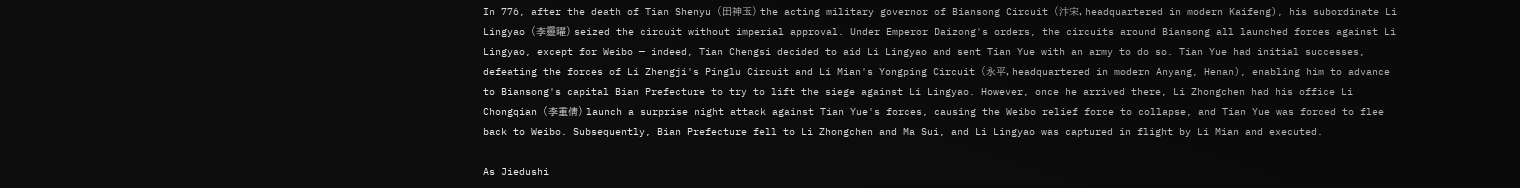In 776, after the death of Tian Shenyu (田神玉) the acting military governor of Biansong Circuit (汴宋, headquartered in modern Kaifeng), his subordinate Li Lingyao (李靈曜) seized the circuit without imperial approval. Under Emperor Daizong's orders, the circuits around Biansong all launched forces against Li Lingyao, except for Weibo — indeed, Tian Chengsi decided to aid Li Lingyao and sent Tian Yue with an army to do so. Tian Yue had initial successes, defeating the forces of Li Zhengji's Pinglu Circuit and Li Mian's Yongping Circuit (永平, headquartered in modern Anyang, Henan), enabling him to advance to Biansong's capital Bian Prefecture to try to lift the siege against Li Lingyao. However, once he arrived there, Li Zhongchen had his office Li Chongqian (李重倩) launch a surprise night attack against Tian Yue's forces, causing the Weibo relief force to collapse, and Tian Yue was forced to flee back to Weibo. Subsequently, Bian Prefecture fell to Li Zhongchen and Ma Sui, and Li Lingyao was captured in flight by Li Mian and executed.

As Jiedushi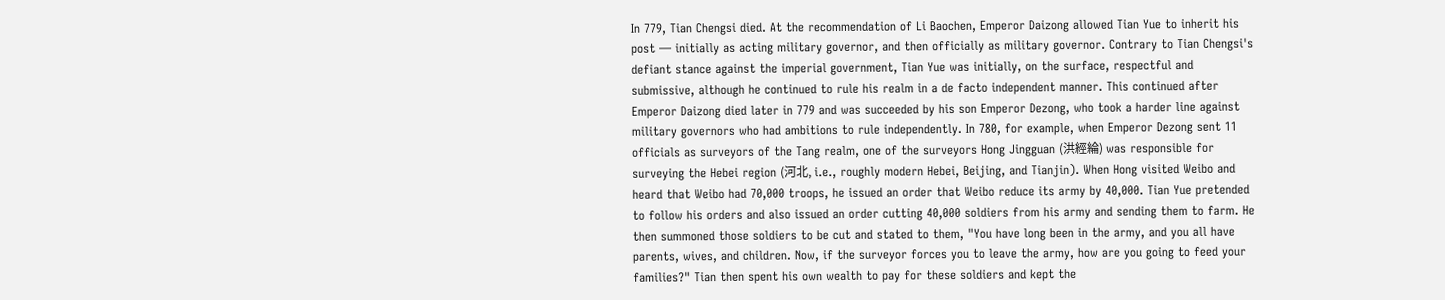In 779, Tian Chengsi died. At the recommendation of Li Baochen, Emperor Daizong allowed Tian Yue to inherit his post — initially as acting military governor, and then officially as military governor. Contrary to Tian Chengsi's defiant stance against the imperial government, Tian Yue was initially, on the surface, respectful and submissive, although he continued to rule his realm in a de facto independent manner. This continued after Emperor Daizong died later in 779 and was succeeded by his son Emperor Dezong, who took a harder line against military governors who had ambitions to rule independently. In 780, for example, when Emperor Dezong sent 11 officials as surveyors of the Tang realm, one of the surveyors Hong Jingguan (洪經綸) was responsible for surveying the Hebei region (河北, i.e., roughly modern Hebei, Beijing, and Tianjin). When Hong visited Weibo and heard that Weibo had 70,000 troops, he issued an order that Weibo reduce its army by 40,000. Tian Yue pretended to follow his orders and also issued an order cutting 40,000 soldiers from his army and sending them to farm. He then summoned those soldiers to be cut and stated to them, "You have long been in the army, and you all have parents, wives, and children. Now, if the surveyor forces you to leave the army, how are you going to feed your families?" Tian then spent his own wealth to pay for these soldiers and kept the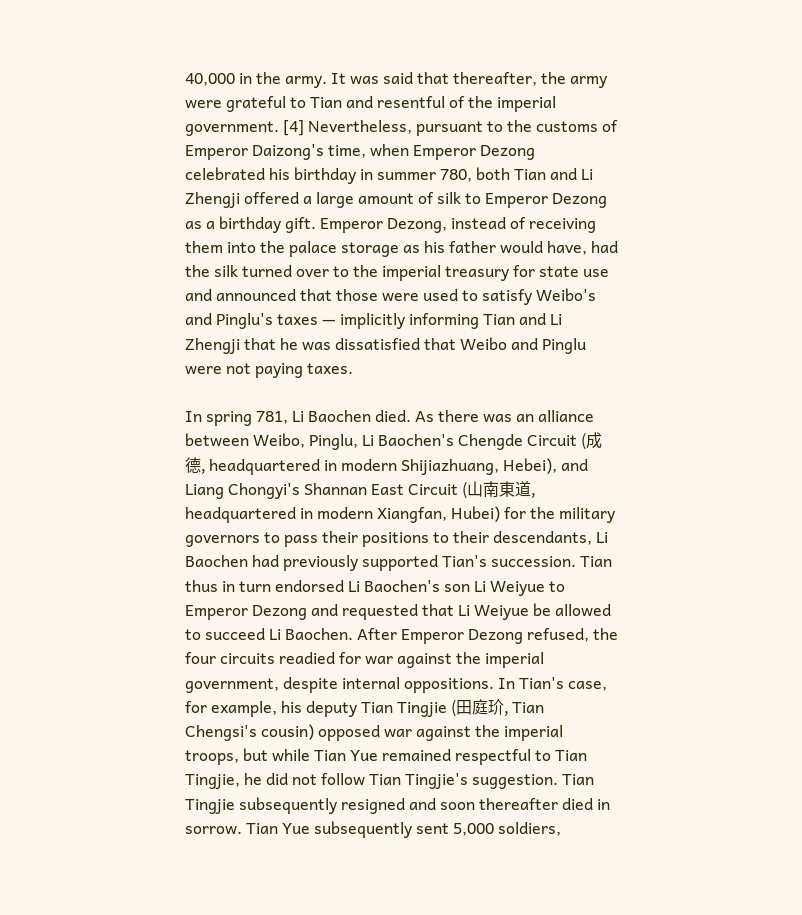40,000 in the army. It was said that thereafter, the army were grateful to Tian and resentful of the imperial government. [4] Nevertheless, pursuant to the customs of Emperor Daizong's time, when Emperor Dezong celebrated his birthday in summer 780, both Tian and Li Zhengji offered a large amount of silk to Emperor Dezong as a birthday gift. Emperor Dezong, instead of receiving them into the palace storage as his father would have, had the silk turned over to the imperial treasury for state use and announced that those were used to satisfy Weibo's and Pinglu's taxes — implicitly informing Tian and Li Zhengji that he was dissatisfied that Weibo and Pinglu were not paying taxes.

In spring 781, Li Baochen died. As there was an alliance between Weibo, Pinglu, Li Baochen's Chengde Circuit (成德, headquartered in modern Shijiazhuang, Hebei), and Liang Chongyi's Shannan East Circuit (山南東道, headquartered in modern Xiangfan, Hubei) for the military governors to pass their positions to their descendants, Li Baochen had previously supported Tian's succession. Tian thus in turn endorsed Li Baochen's son Li Weiyue to Emperor Dezong and requested that Li Weiyue be allowed to succeed Li Baochen. After Emperor Dezong refused, the four circuits readied for war against the imperial government, despite internal oppositions. In Tian's case, for example, his deputy Tian Tingjie (田庭玠, Tian Chengsi's cousin) opposed war against the imperial troops, but while Tian Yue remained respectful to Tian Tingjie, he did not follow Tian Tingjie's suggestion. Tian Tingjie subsequently resigned and soon thereafter died in sorrow. Tian Yue subsequently sent 5,000 soldiers,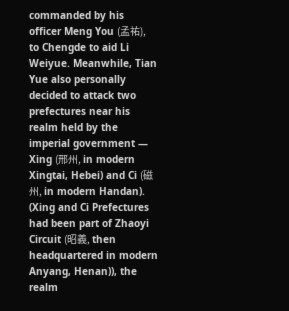commanded by his officer Meng You (孟祐), to Chengde to aid Li Weiyue. Meanwhile, Tian Yue also personally decided to attack two prefectures near his realm held by the imperial government — Xing (邢州, in modern Xingtai, Hebei) and Ci (磁州, in modern Handan). (Xing and Ci Prefectures had been part of Zhaoyi Circuit (昭義, then headquartered in modern Anyang, Henan)), the realm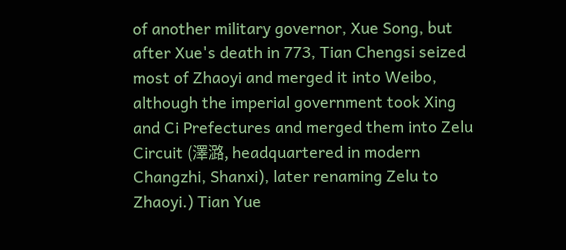of another military governor, Xue Song, but after Xue's death in 773, Tian Chengsi seized most of Zhaoyi and merged it into Weibo, although the imperial government took Xing and Ci Prefectures and merged them into Zelu Circuit (澤潞, headquartered in modern Changzhi, Shanxi), later renaming Zelu to Zhaoyi.) Tian Yue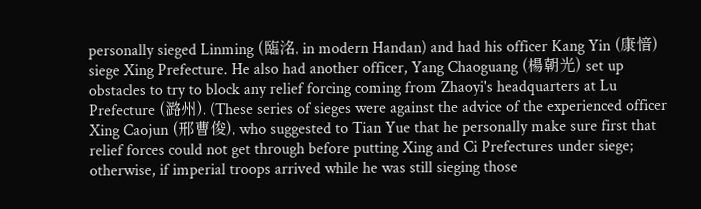personally sieged Linming (臨洺, in modern Handan) and had his officer Kang Yin (康愔) siege Xing Prefecture. He also had another officer, Yang Chaoguang (楊朝光) set up obstacles to try to block any relief forcing coming from Zhaoyi's headquarters at Lu Prefecture (潞州). (These series of sieges were against the advice of the experienced officer Xing Caojun (邢曹俊), who suggested to Tian Yue that he personally make sure first that relief forces could not get through before putting Xing and Ci Prefectures under siege; otherwise, if imperial troops arrived while he was still sieging those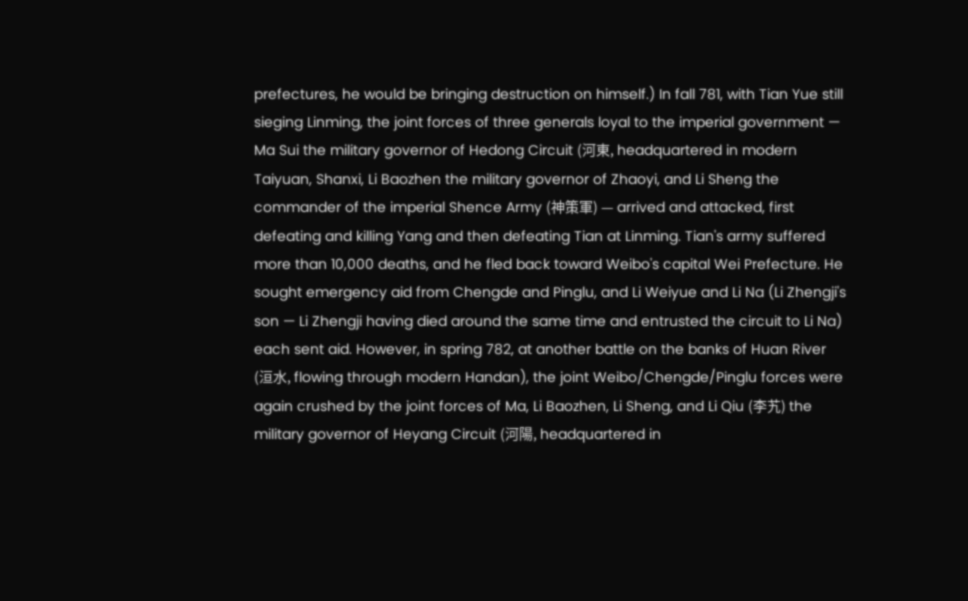prefectures, he would be bringing destruction on himself.) In fall 781, with Tian Yue still sieging Linming, the joint forces of three generals loyal to the imperial government — Ma Sui the military governor of Hedong Circuit (河東, headquartered in modern Taiyuan, Shanxi, Li Baozhen the military governor of Zhaoyi, and Li Sheng the commander of the imperial Shence Army (神策軍) — arrived and attacked, first defeating and killing Yang and then defeating Tian at Linming. Tian's army suffered more than 10,000 deaths, and he fled back toward Weibo's capital Wei Prefecture. He sought emergency aid from Chengde and Pinglu, and Li Weiyue and Li Na (Li Zhengji's son — Li Zhengji having died around the same time and entrusted the circuit to Li Na) each sent aid. However, in spring 782, at another battle on the banks of Huan River (洹水, flowing through modern Handan), the joint Weibo/Chengde/Pinglu forces were again crushed by the joint forces of Ma, Li Baozhen, Li Sheng, and Li Qiu (李艽) the military governor of Heyang Circuit (河陽, headquartered in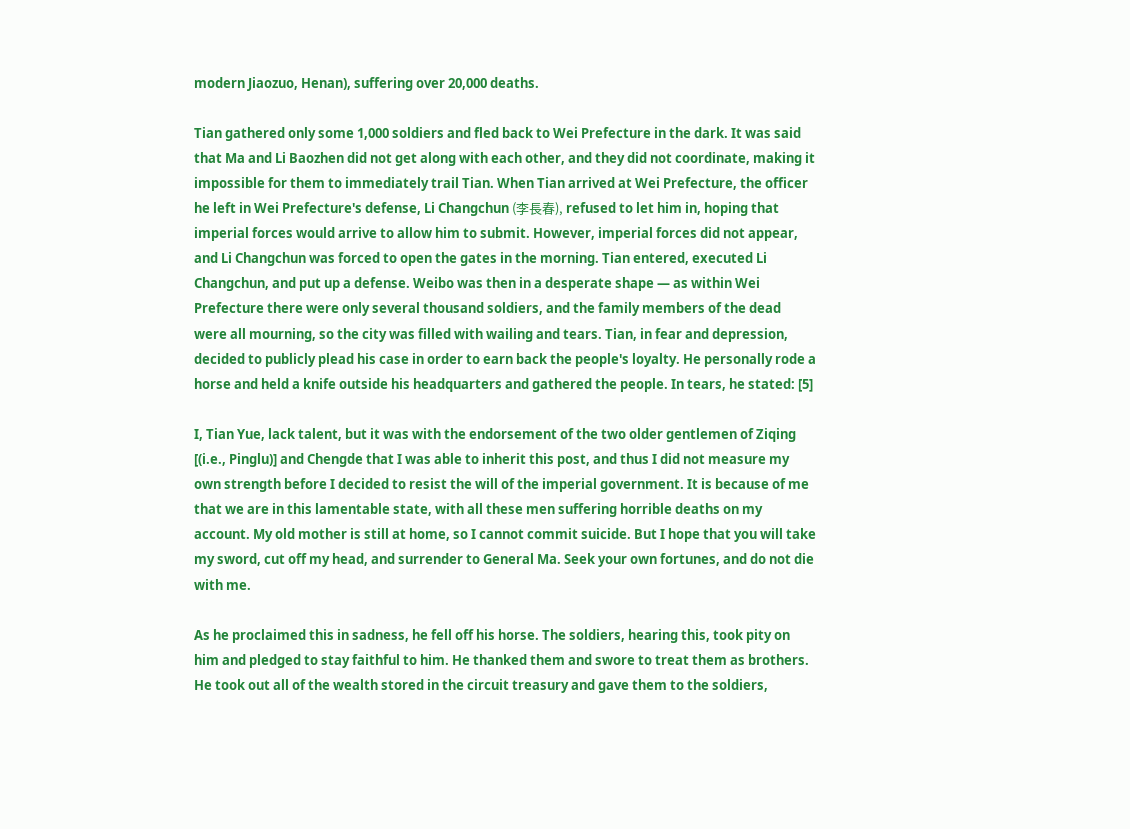modern Jiaozuo, Henan), suffering over 20,000 deaths.

Tian gathered only some 1,000 soldiers and fled back to Wei Prefecture in the dark. It was said that Ma and Li Baozhen did not get along with each other, and they did not coordinate, making it impossible for them to immediately trail Tian. When Tian arrived at Wei Prefecture, the officer he left in Wei Prefecture's defense, Li Changchun (李長春), refused to let him in, hoping that imperial forces would arrive to allow him to submit. However, imperial forces did not appear, and Li Changchun was forced to open the gates in the morning. Tian entered, executed Li Changchun, and put up a defense. Weibo was then in a desperate shape — as within Wei Prefecture there were only several thousand soldiers, and the family members of the dead were all mourning, so the city was filled with wailing and tears. Tian, in fear and depression, decided to publicly plead his case in order to earn back the people's loyalty. He personally rode a horse and held a knife outside his headquarters and gathered the people. In tears, he stated: [5]

I, Tian Yue, lack talent, but it was with the endorsement of the two older gentlemen of Ziqing [(i.e., Pinglu)] and Chengde that I was able to inherit this post, and thus I did not measure my own strength before I decided to resist the will of the imperial government. It is because of me that we are in this lamentable state, with all these men suffering horrible deaths on my account. My old mother is still at home, so I cannot commit suicide. But I hope that you will take my sword, cut off my head, and surrender to General Ma. Seek your own fortunes, and do not die with me.

As he proclaimed this in sadness, he fell off his horse. The soldiers, hearing this, took pity on him and pledged to stay faithful to him. He thanked them and swore to treat them as brothers. He took out all of the wealth stored in the circuit treasury and gave them to the soldiers,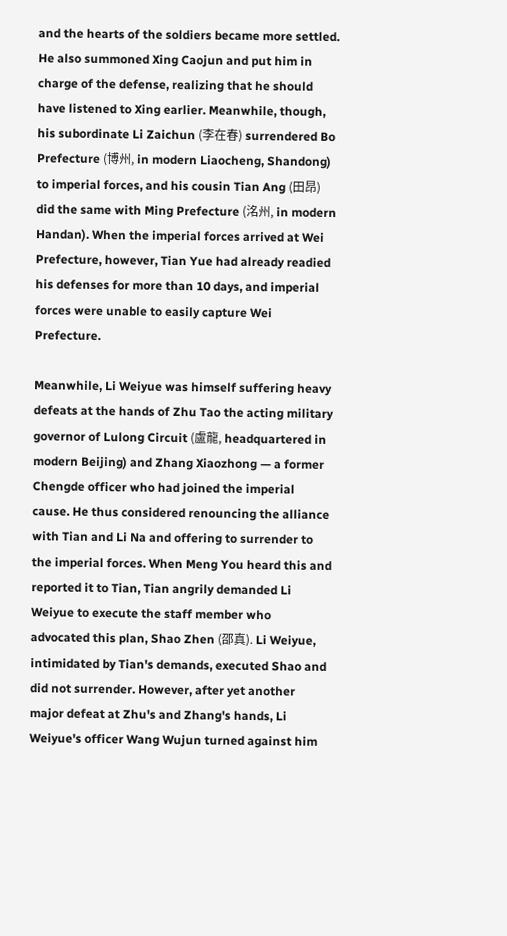and the hearts of the soldiers became more settled. He also summoned Xing Caojun and put him in charge of the defense, realizing that he should have listened to Xing earlier. Meanwhile, though, his subordinate Li Zaichun (李在春) surrendered Bo Prefecture (博州, in modern Liaocheng, Shandong) to imperial forces, and his cousin Tian Ang (田昂) did the same with Ming Prefecture (洺州, in modern Handan). When the imperial forces arrived at Wei Prefecture, however, Tian Yue had already readied his defenses for more than 10 days, and imperial forces were unable to easily capture Wei Prefecture.

Meanwhile, Li Weiyue was himself suffering heavy defeats at the hands of Zhu Tao the acting military governor of Lulong Circuit (盧龍, headquartered in modern Beijing) and Zhang Xiaozhong — a former Chengde officer who had joined the imperial cause. He thus considered renouncing the alliance with Tian and Li Na and offering to surrender to the imperial forces. When Meng You heard this and reported it to Tian, Tian angrily demanded Li Weiyue to execute the staff member who advocated this plan, Shao Zhen (邵真). Li Weiyue, intimidated by Tian's demands, executed Shao and did not surrender. However, after yet another major defeat at Zhu's and Zhang's hands, Li Weiyue's officer Wang Wujun turned against him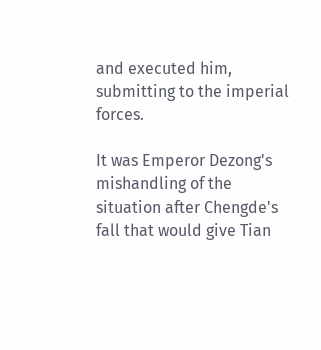and executed him, submitting to the imperial forces.

It was Emperor Dezong's mishandling of the situation after Chengde's fall that would give Tian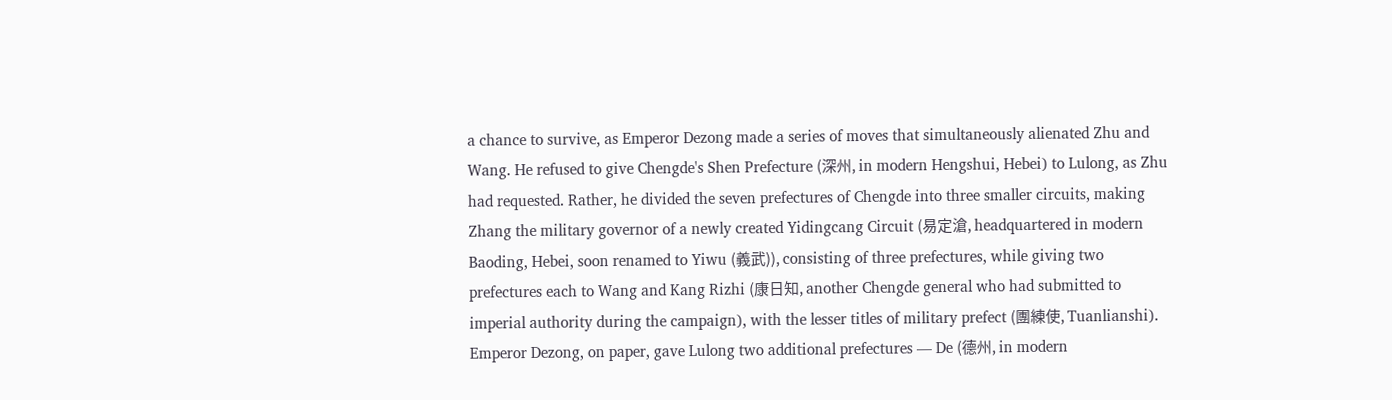a chance to survive, as Emperor Dezong made a series of moves that simultaneously alienated Zhu and Wang. He refused to give Chengde's Shen Prefecture (深州, in modern Hengshui, Hebei) to Lulong, as Zhu had requested. Rather, he divided the seven prefectures of Chengde into three smaller circuits, making Zhang the military governor of a newly created Yidingcang Circuit (易定滄, headquartered in modern Baoding, Hebei, soon renamed to Yiwu (義武)), consisting of three prefectures, while giving two prefectures each to Wang and Kang Rizhi (康日知, another Chengde general who had submitted to imperial authority during the campaign), with the lesser titles of military prefect (團練使, Tuanlianshi). Emperor Dezong, on paper, gave Lulong two additional prefectures — De (德州, in modern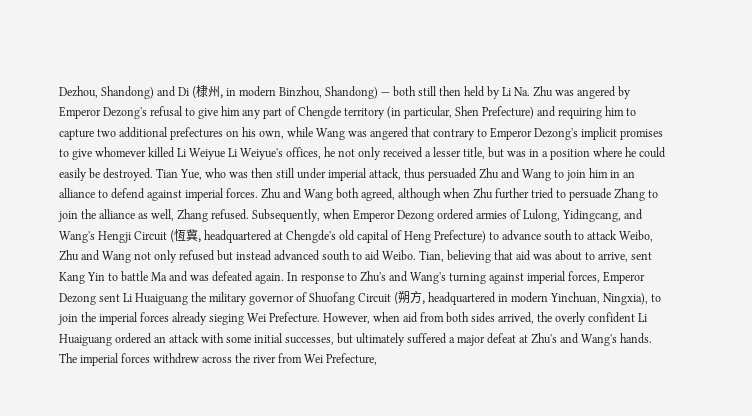Dezhou, Shandong) and Di (棣州, in modern Binzhou, Shandong) — both still then held by Li Na. Zhu was angered by Emperor Dezong's refusal to give him any part of Chengde territory (in particular, Shen Prefecture) and requiring him to capture two additional prefectures on his own, while Wang was angered that contrary to Emperor Dezong's implicit promises to give whomever killed Li Weiyue Li Weiyue's offices, he not only received a lesser title, but was in a position where he could easily be destroyed. Tian Yue, who was then still under imperial attack, thus persuaded Zhu and Wang to join him in an alliance to defend against imperial forces. Zhu and Wang both agreed, although when Zhu further tried to persuade Zhang to join the alliance as well, Zhang refused. Subsequently, when Emperor Dezong ordered armies of Lulong, Yidingcang, and Wang's Hengji Circuit (恆冀, headquartered at Chengde's old capital of Heng Prefecture) to advance south to attack Weibo, Zhu and Wang not only refused but instead advanced south to aid Weibo. Tian, believing that aid was about to arrive, sent Kang Yin to battle Ma and was defeated again. In response to Zhu's and Wang's turning against imperial forces, Emperor Dezong sent Li Huaiguang the military governor of Shuofang Circuit (朔方, headquartered in modern Yinchuan, Ningxia), to join the imperial forces already sieging Wei Prefecture. However, when aid from both sides arrived, the overly confident Li Huaiguang ordered an attack with some initial successes, but ultimately suffered a major defeat at Zhu's and Wang's hands. The imperial forces withdrew across the river from Wei Prefecture,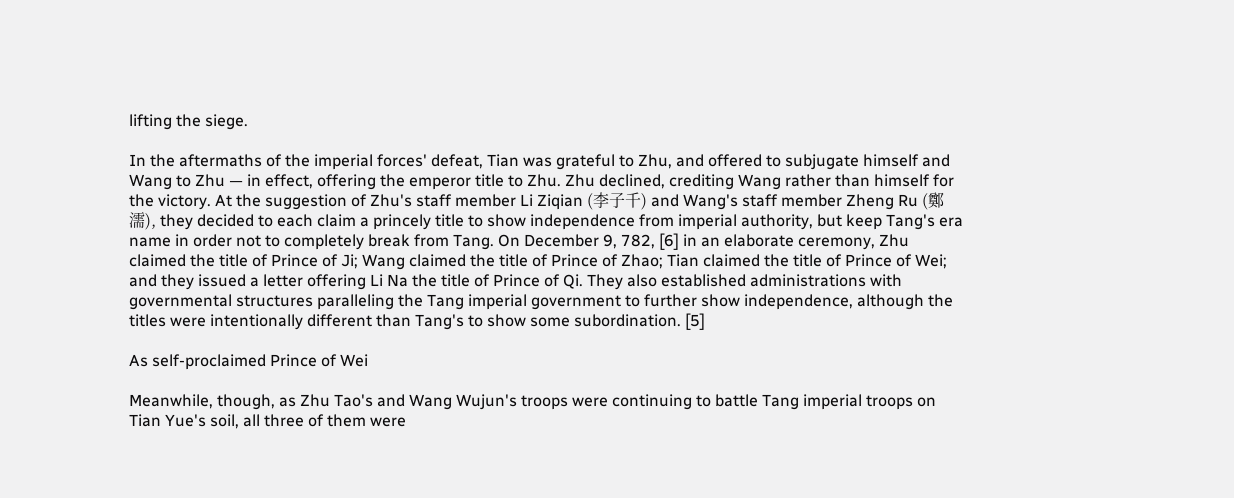lifting the siege.

In the aftermaths of the imperial forces' defeat, Tian was grateful to Zhu, and offered to subjugate himself and Wang to Zhu — in effect, offering the emperor title to Zhu. Zhu declined, crediting Wang rather than himself for the victory. At the suggestion of Zhu's staff member Li Ziqian (李子千) and Wang's staff member Zheng Ru (鄭濡), they decided to each claim a princely title to show independence from imperial authority, but keep Tang's era name in order not to completely break from Tang. On December 9, 782, [6] in an elaborate ceremony, Zhu claimed the title of Prince of Ji; Wang claimed the title of Prince of Zhao; Tian claimed the title of Prince of Wei; and they issued a letter offering Li Na the title of Prince of Qi. They also established administrations with governmental structures paralleling the Tang imperial government to further show independence, although the titles were intentionally different than Tang's to show some subordination. [5]

As self-proclaimed Prince of Wei

Meanwhile, though, as Zhu Tao's and Wang Wujun's troops were continuing to battle Tang imperial troops on Tian Yue's soil, all three of them were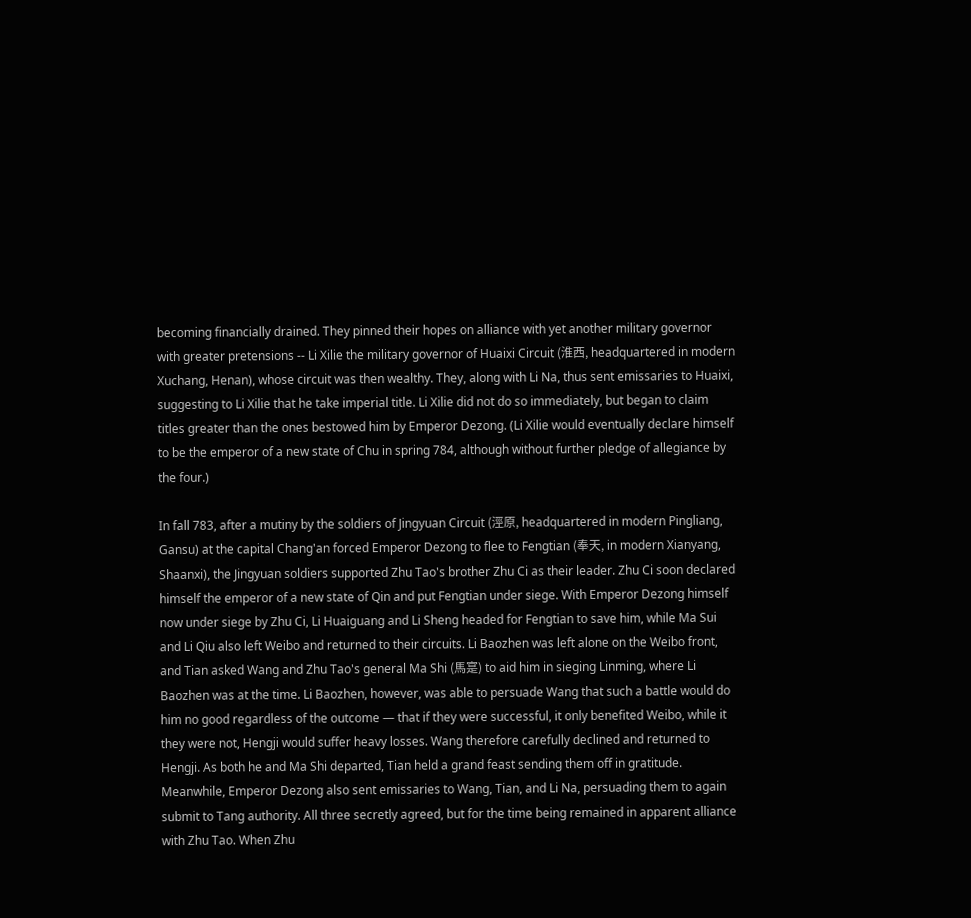becoming financially drained. They pinned their hopes on alliance with yet another military governor with greater pretensions -- Li Xilie the military governor of Huaixi Circuit (淮西, headquartered in modern Xuchang, Henan), whose circuit was then wealthy. They, along with Li Na, thus sent emissaries to Huaixi, suggesting to Li Xilie that he take imperial title. Li Xilie did not do so immediately, but began to claim titles greater than the ones bestowed him by Emperor Dezong. (Li Xilie would eventually declare himself to be the emperor of a new state of Chu in spring 784, although without further pledge of allegiance by the four.)

In fall 783, after a mutiny by the soldiers of Jingyuan Circuit (涇原, headquartered in modern Pingliang, Gansu) at the capital Chang'an forced Emperor Dezong to flee to Fengtian (奉天, in modern Xianyang, Shaanxi), the Jingyuan soldiers supported Zhu Tao's brother Zhu Ci as their leader. Zhu Ci soon declared himself the emperor of a new state of Qin and put Fengtian under siege. With Emperor Dezong himself now under siege by Zhu Ci, Li Huaiguang and Li Sheng headed for Fengtian to save him, while Ma Sui and Li Qiu also left Weibo and returned to their circuits. Li Baozhen was left alone on the Weibo front, and Tian asked Wang and Zhu Tao's general Ma Shi (馬寔) to aid him in sieging Linming, where Li Baozhen was at the time. Li Baozhen, however, was able to persuade Wang that such a battle would do him no good regardless of the outcome — that if they were successful, it only benefited Weibo, while it they were not, Hengji would suffer heavy losses. Wang therefore carefully declined and returned to Hengji. As both he and Ma Shi departed, Tian held a grand feast sending them off in gratitude. Meanwhile, Emperor Dezong also sent emissaries to Wang, Tian, and Li Na, persuading them to again submit to Tang authority. All three secretly agreed, but for the time being remained in apparent alliance with Zhu Tao. When Zhu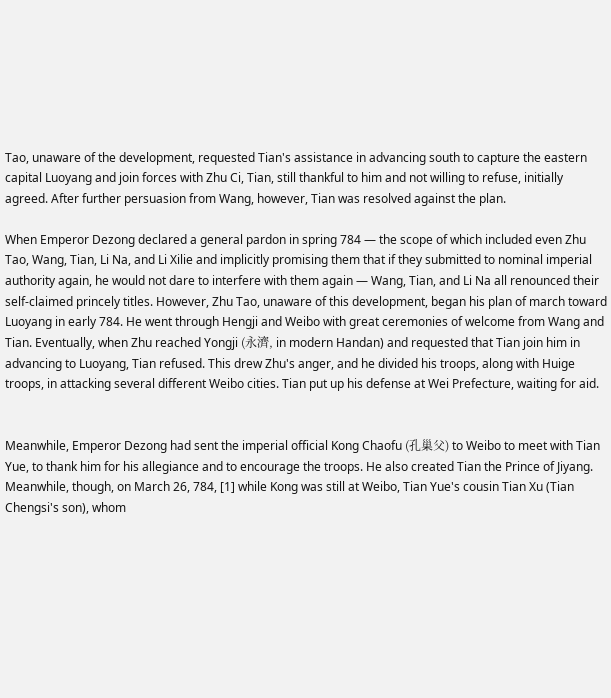Tao, unaware of the development, requested Tian's assistance in advancing south to capture the eastern capital Luoyang and join forces with Zhu Ci, Tian, still thankful to him and not willing to refuse, initially agreed. After further persuasion from Wang, however, Tian was resolved against the plan.

When Emperor Dezong declared a general pardon in spring 784 — the scope of which included even Zhu Tao, Wang, Tian, Li Na, and Li Xilie and implicitly promising them that if they submitted to nominal imperial authority again, he would not dare to interfere with them again — Wang, Tian, and Li Na all renounced their self-claimed princely titles. However, Zhu Tao, unaware of this development, began his plan of march toward Luoyang in early 784. He went through Hengji and Weibo with great ceremonies of welcome from Wang and Tian. Eventually, when Zhu reached Yongji (永濟, in modern Handan) and requested that Tian join him in advancing to Luoyang, Tian refused. This drew Zhu's anger, and he divided his troops, along with Huige troops, in attacking several different Weibo cities. Tian put up his defense at Wei Prefecture, waiting for aid.


Meanwhile, Emperor Dezong had sent the imperial official Kong Chaofu (孔巢父) to Weibo to meet with Tian Yue, to thank him for his allegiance and to encourage the troops. He also created Tian the Prince of Jiyang. Meanwhile, though, on March 26, 784, [1] while Kong was still at Weibo, Tian Yue's cousin Tian Xu (Tian Chengsi's son), whom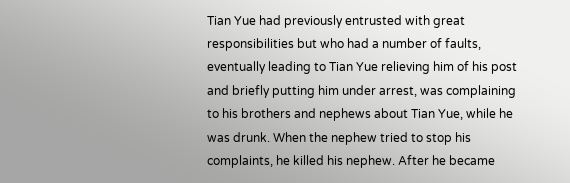Tian Yue had previously entrusted with great responsibilities but who had a number of faults, eventually leading to Tian Yue relieving him of his post and briefly putting him under arrest, was complaining to his brothers and nephews about Tian Yue, while he was drunk. When the nephew tried to stop his complaints, he killed his nephew. After he became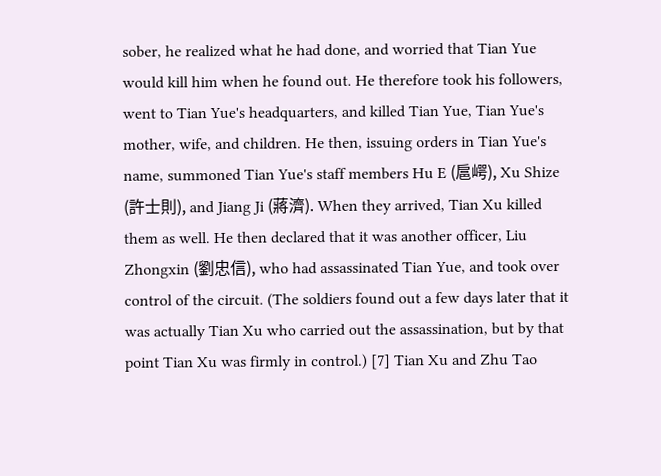sober, he realized what he had done, and worried that Tian Yue would kill him when he found out. He therefore took his followers, went to Tian Yue's headquarters, and killed Tian Yue, Tian Yue's mother, wife, and children. He then, issuing orders in Tian Yue's name, summoned Tian Yue's staff members Hu E (扈崿), Xu Shize (許士則), and Jiang Ji (蔣濟). When they arrived, Tian Xu killed them as well. He then declared that it was another officer, Liu Zhongxin (劉忠信), who had assassinated Tian Yue, and took over control of the circuit. (The soldiers found out a few days later that it was actually Tian Xu who carried out the assassination, but by that point Tian Xu was firmly in control.) [7] Tian Xu and Zhu Tao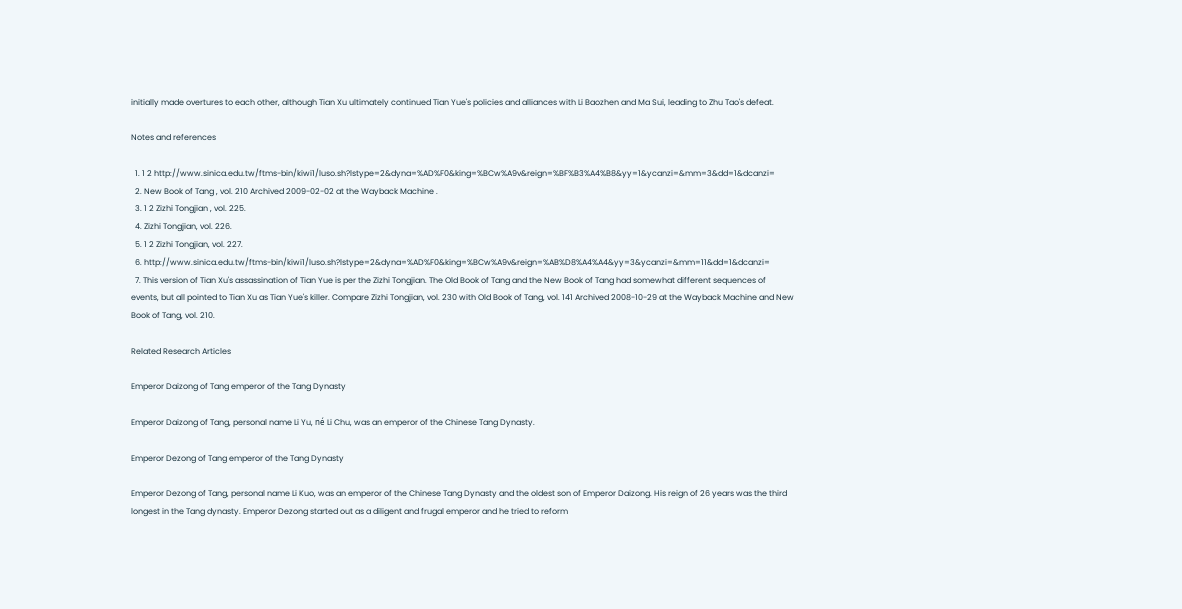initially made overtures to each other, although Tian Xu ultimately continued Tian Yue's policies and alliances with Li Baozhen and Ma Sui, leading to Zhu Tao's defeat.

Notes and references

  1. 1 2 http://www.sinica.edu.tw/ftms-bin/kiwi1/luso.sh?lstype=2&dyna=%AD%F0&king=%BCw%A9v&reign=%BF%B3%A4%B8&yy=1&ycanzi=&mm=3&dd=1&dcanzi=
  2. New Book of Tang , vol. 210 Archived 2009-02-02 at the Wayback Machine .
  3. 1 2 Zizhi Tongjian , vol. 225.
  4. Zizhi Tongjian, vol. 226.
  5. 1 2 Zizhi Tongjian, vol. 227.
  6. http://www.sinica.edu.tw/ftms-bin/kiwi1/luso.sh?lstype=2&dyna=%AD%F0&king=%BCw%A9v&reign=%AB%D8%A4%A4&yy=3&ycanzi=&mm=11&dd=1&dcanzi=
  7. This version of Tian Xu's assassination of Tian Yue is per the Zizhi Tongjian. The Old Book of Tang and the New Book of Tang had somewhat different sequences of events, but all pointed to Tian Xu as Tian Yue's killer. Compare Zizhi Tongjian, vol. 230 with Old Book of Tang, vol. 141 Archived 2008-10-29 at the Wayback Machine and New Book of Tang, vol. 210.

Related Research Articles

Emperor Daizong of Tang emperor of the Tang Dynasty

Emperor Daizong of Tang, personal name Li Yu, né Li Chu, was an emperor of the Chinese Tang Dynasty.

Emperor Dezong of Tang emperor of the Tang Dynasty

Emperor Dezong of Tang, personal name Li Kuo, was an emperor of the Chinese Tang Dynasty and the oldest son of Emperor Daizong. His reign of 26 years was the third longest in the Tang dynasty. Emperor Dezong started out as a diligent and frugal emperor and he tried to reform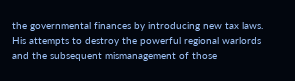the governmental finances by introducing new tax laws. His attempts to destroy the powerful regional warlords and the subsequent mismanagement of those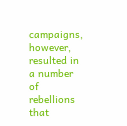campaigns, however, resulted in a number of rebellions that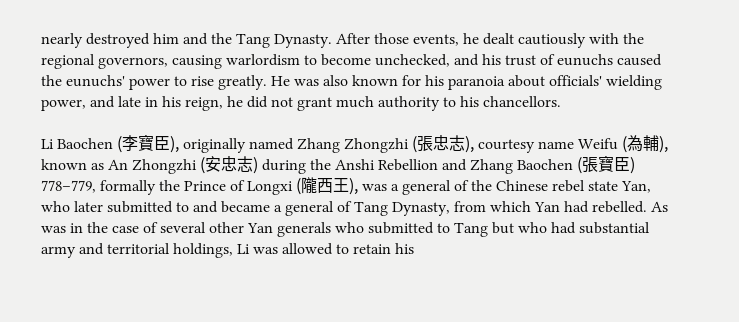nearly destroyed him and the Tang Dynasty. After those events, he dealt cautiously with the regional governors, causing warlordism to become unchecked, and his trust of eunuchs caused the eunuchs' power to rise greatly. He was also known for his paranoia about officials' wielding power, and late in his reign, he did not grant much authority to his chancellors.

Li Baochen (李寶臣), originally named Zhang Zhongzhi (張忠志), courtesy name Weifu (為輔), known as An Zhongzhi (安忠志) during the Anshi Rebellion and Zhang Baochen (張寶臣) 778–779, formally the Prince of Longxi (隴西王), was a general of the Chinese rebel state Yan, who later submitted to and became a general of Tang Dynasty, from which Yan had rebelled. As was in the case of several other Yan generals who submitted to Tang but who had substantial army and territorial holdings, Li was allowed to retain his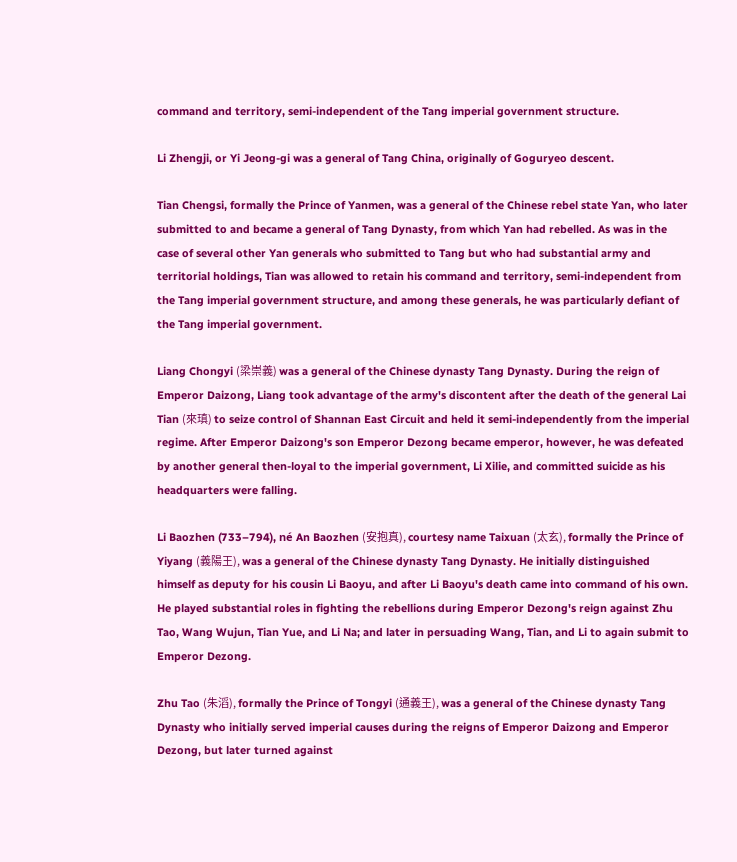command and territory, semi-independent of the Tang imperial government structure.

Li Zhengji, or Yi Jeong-gi was a general of Tang China, originally of Goguryeo descent.

Tian Chengsi, formally the Prince of Yanmen, was a general of the Chinese rebel state Yan, who later submitted to and became a general of Tang Dynasty, from which Yan had rebelled. As was in the case of several other Yan generals who submitted to Tang but who had substantial army and territorial holdings, Tian was allowed to retain his command and territory, semi-independent from the Tang imperial government structure, and among these generals, he was particularly defiant of the Tang imperial government.

Liang Chongyi (梁崇義) was a general of the Chinese dynasty Tang Dynasty. During the reign of Emperor Daizong, Liang took advantage of the army's discontent after the death of the general Lai Tian (來瑱) to seize control of Shannan East Circuit and held it semi-independently from the imperial regime. After Emperor Daizong's son Emperor Dezong became emperor, however, he was defeated by another general then-loyal to the imperial government, Li Xilie, and committed suicide as his headquarters were falling.

Li Baozhen (733–794), né An Baozhen (安抱真), courtesy name Taixuan (太玄), formally the Prince of Yiyang (義陽王), was a general of the Chinese dynasty Tang Dynasty. He initially distinguished himself as deputy for his cousin Li Baoyu, and after Li Baoyu's death came into command of his own. He played substantial roles in fighting the rebellions during Emperor Dezong's reign against Zhu Tao, Wang Wujun, Tian Yue, and Li Na; and later in persuading Wang, Tian, and Li to again submit to Emperor Dezong.

Zhu Tao (朱滔), formally the Prince of Tongyi (通義王), was a general of the Chinese dynasty Tang Dynasty who initially served imperial causes during the reigns of Emperor Daizong and Emperor Dezong, but later turned against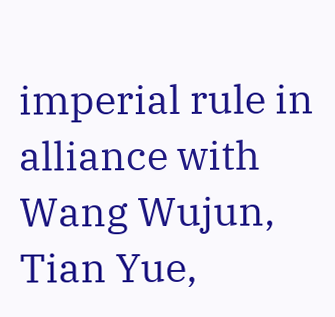imperial rule in alliance with Wang Wujun, Tian Yue,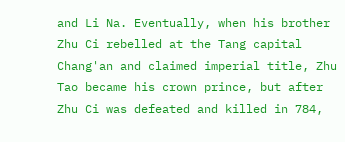and Li Na. Eventually, when his brother Zhu Ci rebelled at the Tang capital Chang'an and claimed imperial title, Zhu Tao became his crown prince, but after Zhu Ci was defeated and killed in 784,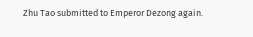Zhu Tao submitted to Emperor Dezong again.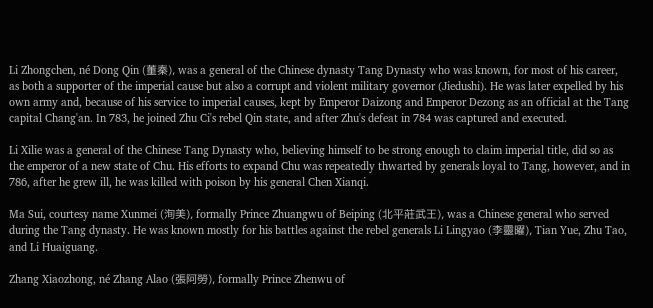Li Zhongchen, né Dong Qin (董秦), was a general of the Chinese dynasty Tang Dynasty who was known, for most of his career, as both a supporter of the imperial cause but also a corrupt and violent military governor (Jiedushi). He was later expelled by his own army and, because of his service to imperial causes, kept by Emperor Daizong and Emperor Dezong as an official at the Tang capital Chang'an. In 783, he joined Zhu Ci's rebel Qin state, and after Zhu's defeat in 784 was captured and executed.

Li Xilie was a general of the Chinese Tang Dynasty who, believing himself to be strong enough to claim imperial title, did so as the emperor of a new state of Chu. His efforts to expand Chu was repeatedly thwarted by generals loyal to Tang, however, and in 786, after he grew ill, he was killed with poison by his general Chen Xianqi.

Ma Sui, courtesy name Xunmei (洵美), formally Prince Zhuangwu of Beiping (北平莊武王), was a Chinese general who served during the Tang dynasty. He was known mostly for his battles against the rebel generals Li Lingyao (李靈曜), Tian Yue, Zhu Tao, and Li Huaiguang.

Zhang Xiaozhong, né Zhang Alao (張阿勞), formally Prince Zhenwu of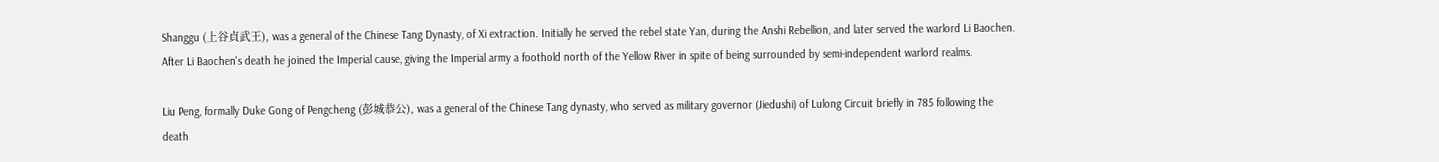Shanggu (上谷貞武王), was a general of the Chinese Tang Dynasty, of Xi extraction. Initially he served the rebel state Yan, during the Anshi Rebellion, and later served the warlord Li Baochen. After Li Baochen's death he joined the Imperial cause, giving the Imperial army a foothold north of the Yellow River in spite of being surrounded by semi-independent warlord realms.

Liu Peng, formally Duke Gong of Pengcheng (彭城恭公), was a general of the Chinese Tang dynasty, who served as military governor (Jiedushi) of Lulong Circuit briefly in 785 following the death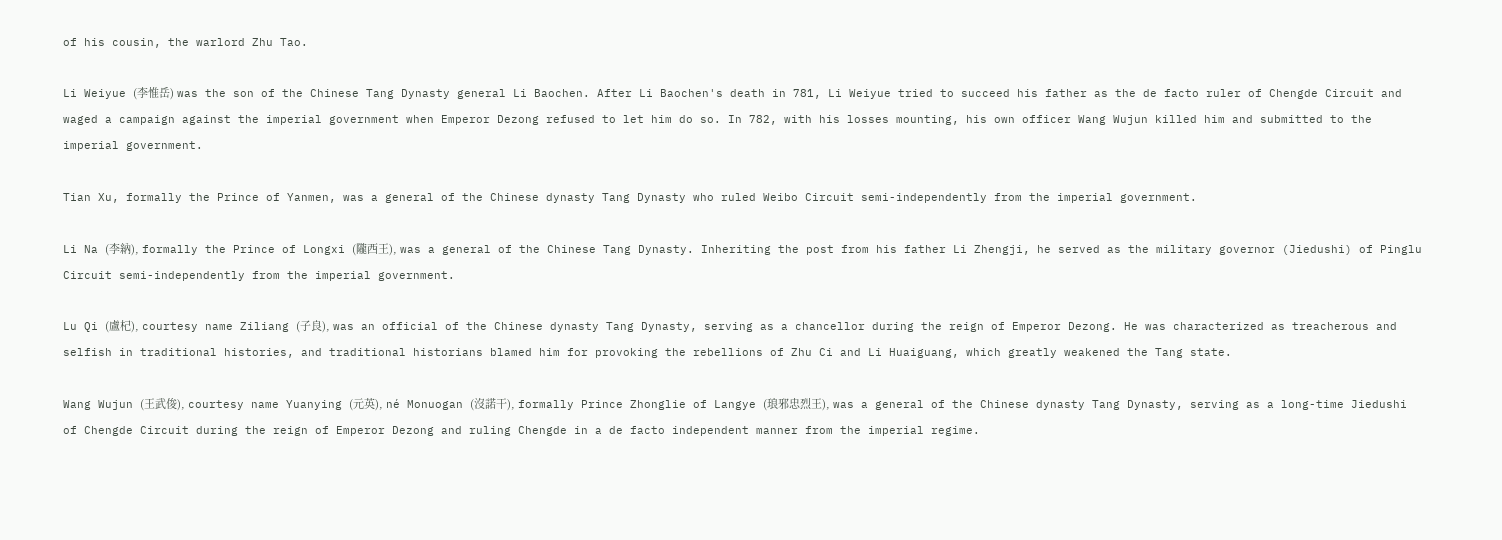of his cousin, the warlord Zhu Tao.

Li Weiyue (李惟岳) was the son of the Chinese Tang Dynasty general Li Baochen. After Li Baochen's death in 781, Li Weiyue tried to succeed his father as the de facto ruler of Chengde Circuit and waged a campaign against the imperial government when Emperor Dezong refused to let him do so. In 782, with his losses mounting, his own officer Wang Wujun killed him and submitted to the imperial government.

Tian Xu, formally the Prince of Yanmen, was a general of the Chinese dynasty Tang Dynasty who ruled Weibo Circuit semi-independently from the imperial government.

Li Na (李納), formally the Prince of Longxi (隴西王), was a general of the Chinese Tang Dynasty. Inheriting the post from his father Li Zhengji, he served as the military governor (Jiedushi) of Pinglu Circuit semi-independently from the imperial government.

Lu Qi (盧杞), courtesy name Ziliang (子良), was an official of the Chinese dynasty Tang Dynasty, serving as a chancellor during the reign of Emperor Dezong. He was characterized as treacherous and selfish in traditional histories, and traditional historians blamed him for provoking the rebellions of Zhu Ci and Li Huaiguang, which greatly weakened the Tang state.

Wang Wujun (王武俊), courtesy name Yuanying (元英), né Monuogan (沒諾干), formally Prince Zhonglie of Langye (琅邪忠烈王), was a general of the Chinese dynasty Tang Dynasty, serving as a long-time Jiedushi of Chengde Circuit during the reign of Emperor Dezong and ruling Chengde in a de facto independent manner from the imperial regime.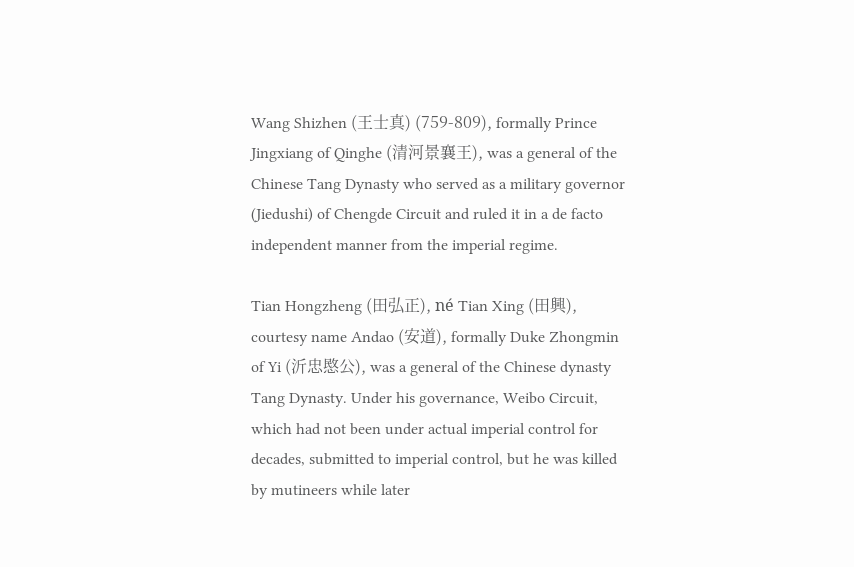Wang Shizhen (王士真) (759-809), formally Prince Jingxiang of Qinghe (清河景襄王), was a general of the Chinese Tang Dynasty who served as a military governor (Jiedushi) of Chengde Circuit and ruled it in a de facto independent manner from the imperial regime.

Tian Hongzheng (田弘正), né Tian Xing (田興), courtesy name Andao (安道), formally Duke Zhongmin of Yi (沂忠愍公), was a general of the Chinese dynasty Tang Dynasty. Under his governance, Weibo Circuit, which had not been under actual imperial control for decades, submitted to imperial control, but he was killed by mutineers while later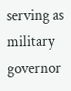serving as military governor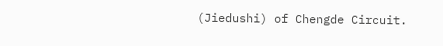(Jiedushi) of Chengde Circuit.